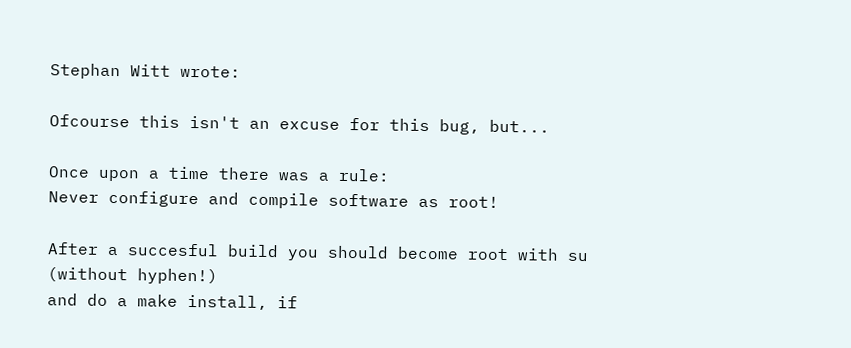Stephan Witt wrote:

Ofcourse this isn't an excuse for this bug, but...

Once upon a time there was a rule:
Never configure and compile software as root!

After a succesful build you should become root with su (without hyphen!)
and do a make install, if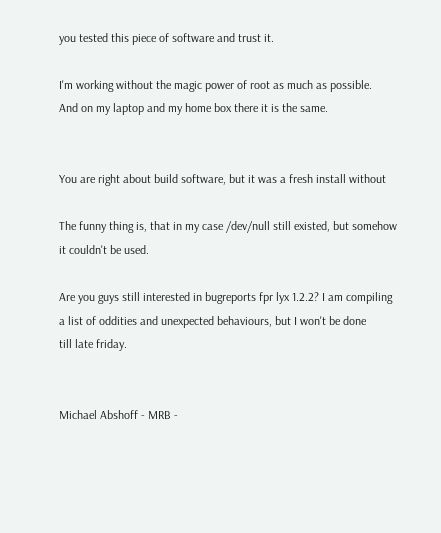you tested this piece of software and trust it.

I'm working without the magic power of root as much as possible.
And on my laptop and my home box there it is the same.


You are right about build software, but it was a fresh install without

The funny thing is, that in my case /dev/null still existed, but somehow
it couldn't be used.

Are you guys still interested in bugreports fpr lyx 1.2.2? I am compiling
a list of oddities and unexpected behaviours, but I won't be done
till late friday.


Michael Abshoff - MRB -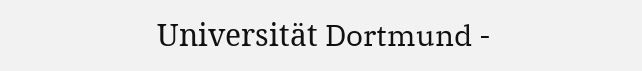Universität Dortmund -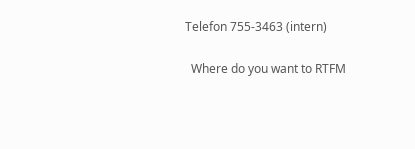Telefon 755-3463 (intern)

  Where do you want to RTFM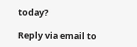today?

Reply via email to